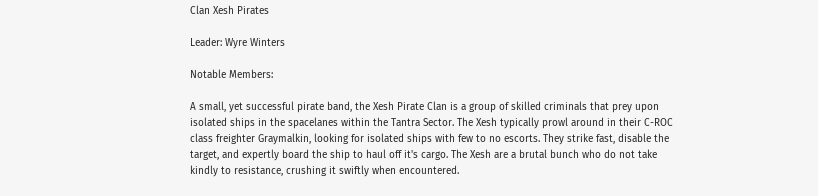Clan Xesh Pirates

Leader: Wyre Winters

Notable Members:

A small, yet successful pirate band, the Xesh Pirate Clan is a group of skilled criminals that prey upon isolated ships in the spacelanes within the Tantra Sector. The Xesh typically prowl around in their C-ROC class freighter Graymalkin, looking for isolated ships with few to no escorts. They strike fast, disable the target, and expertly board the ship to haul off it's cargo. The Xesh are a brutal bunch who do not take kindly to resistance, crushing it swiftly when encountered.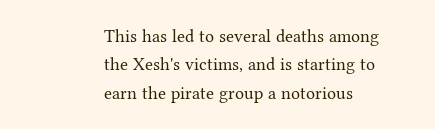This has led to several deaths among the Xesh's victims, and is starting to earn the pirate group a notorious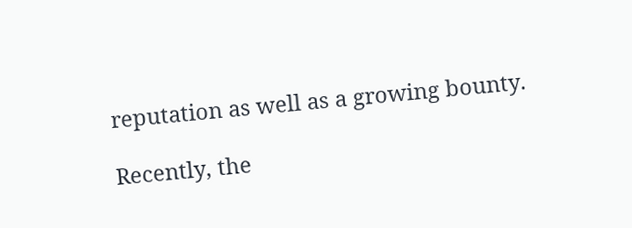reputation as well as a growing bounty.

Recently, the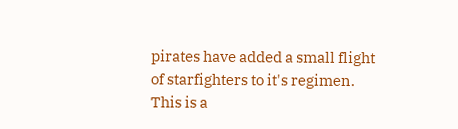pirates have added a small flight of starfighters to it's regimen. This is a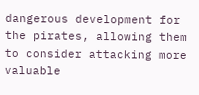dangerous development for the pirates, allowing them to consider attacking more valuable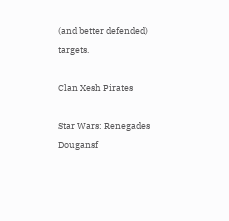(and better defended) targets.

Clan Xesh Pirates

Star Wars: Renegades Dougansf